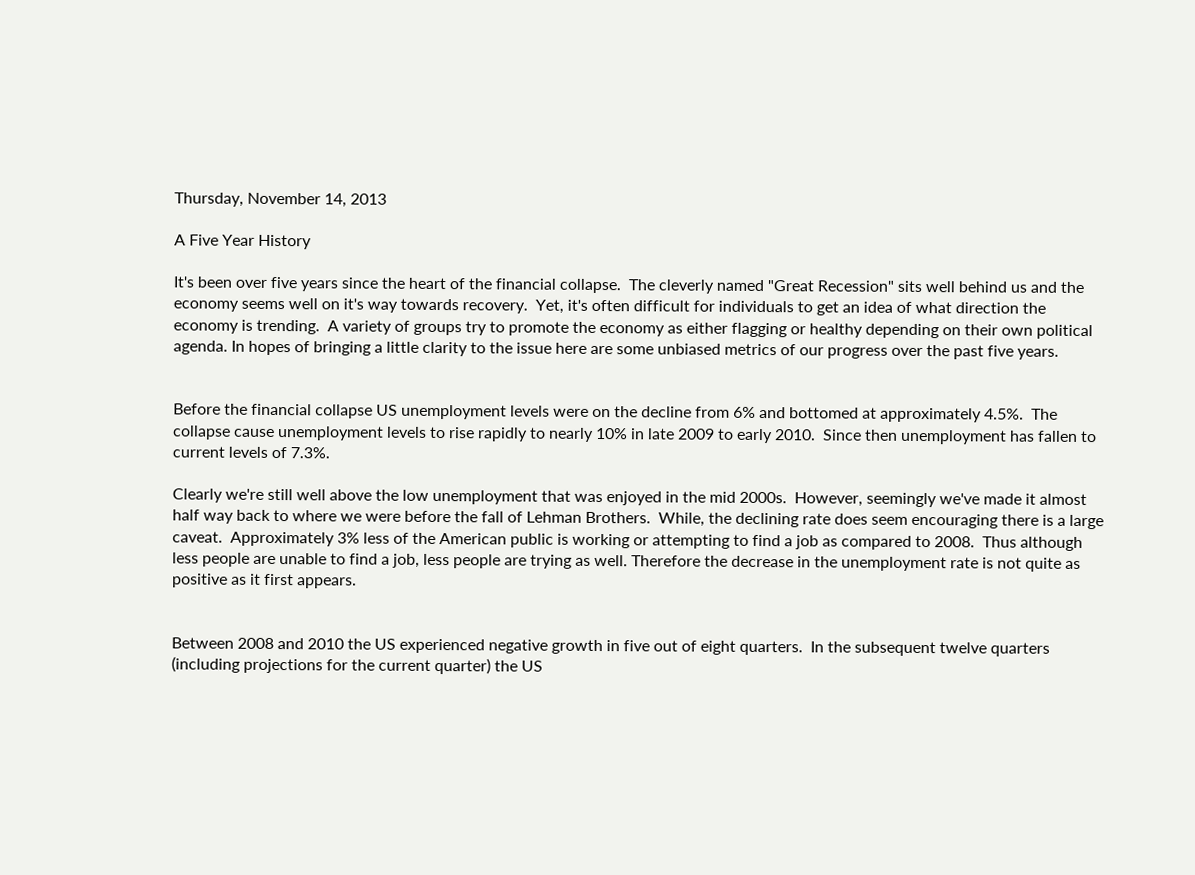Thursday, November 14, 2013

A Five Year History

It's been over five years since the heart of the financial collapse.  The cleverly named "Great Recession" sits well behind us and the economy seems well on it's way towards recovery.  Yet, it's often difficult for individuals to get an idea of what direction the economy is trending.  A variety of groups try to promote the economy as either flagging or healthy depending on their own political agenda. In hopes of bringing a little clarity to the issue here are some unbiased metrics of our progress over the past five years.


Before the financial collapse US unemployment levels were on the decline from 6% and bottomed at approximately 4.5%.  The collapse cause unemployment levels to rise rapidly to nearly 10% in late 2009 to early 2010.  Since then unemployment has fallen to current levels of 7.3%.

Clearly we're still well above the low unemployment that was enjoyed in the mid 2000s.  However, seemingly we've made it almost half way back to where we were before the fall of Lehman Brothers.  While, the declining rate does seem encouraging there is a large caveat.  Approximately 3% less of the American public is working or attempting to find a job as compared to 2008.  Thus although less people are unable to find a job, less people are trying as well. Therefore the decrease in the unemployment rate is not quite as positive as it first appears.


Between 2008 and 2010 the US experienced negative growth in five out of eight quarters.  In the subsequent twelve quarters (including projections for the current quarter) the US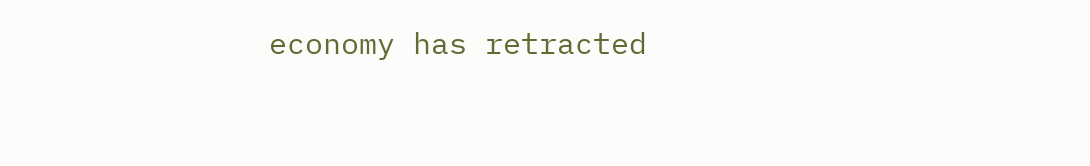economy has retracted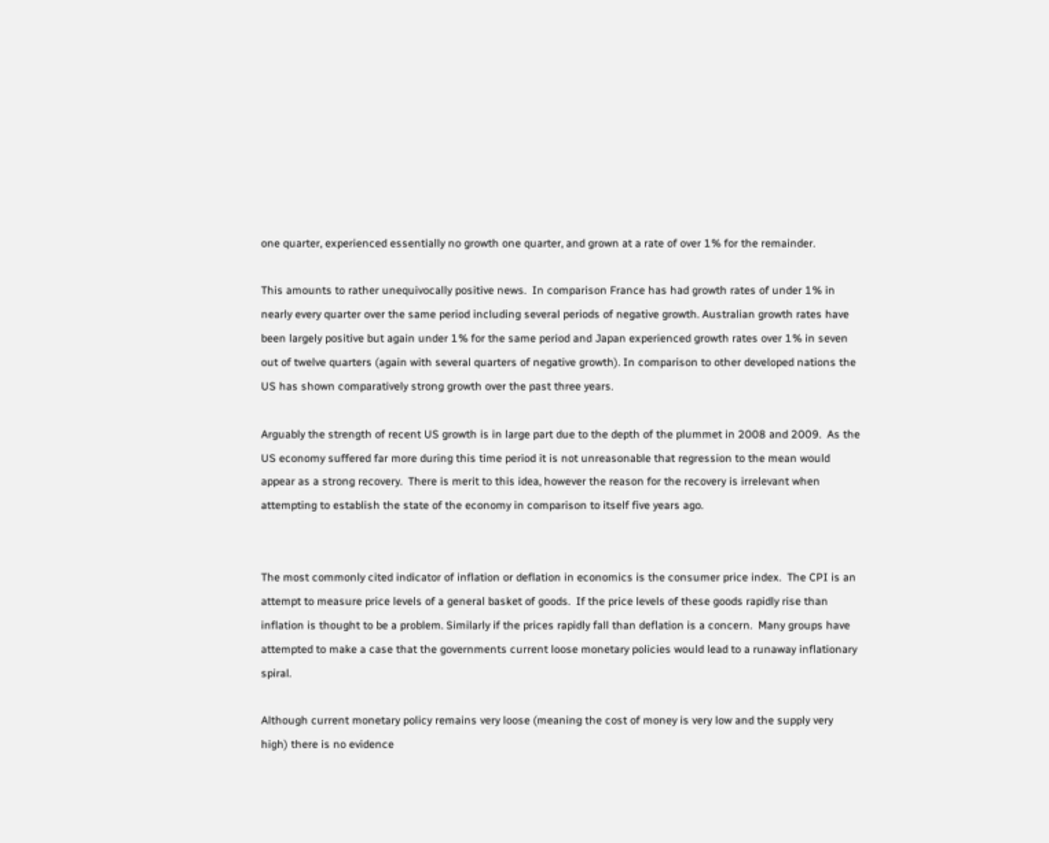one quarter, experienced essentially no growth one quarter, and grown at a rate of over 1% for the remainder.

This amounts to rather unequivocally positive news.  In comparison France has had growth rates of under 1% in nearly every quarter over the same period including several periods of negative growth. Australian growth rates have been largely positive but again under 1% for the same period and Japan experienced growth rates over 1% in seven out of twelve quarters (again with several quarters of negative growth). In comparison to other developed nations the US has shown comparatively strong growth over the past three years.

Arguably the strength of recent US growth is in large part due to the depth of the plummet in 2008 and 2009.  As the US economy suffered far more during this time period it is not unreasonable that regression to the mean would appear as a strong recovery.  There is merit to this idea, however the reason for the recovery is irrelevant when attempting to establish the state of the economy in comparison to itself five years ago.


The most commonly cited indicator of inflation or deflation in economics is the consumer price index.  The CPI is an attempt to measure price levels of a general basket of goods.  If the price levels of these goods rapidly rise than inflation is thought to be a problem. Similarly if the prices rapidly fall than deflation is a concern.  Many groups have attempted to make a case that the governments current loose monetary policies would lead to a runaway inflationary spiral.

Although current monetary policy remains very loose (meaning the cost of money is very low and the supply very high) there is no evidence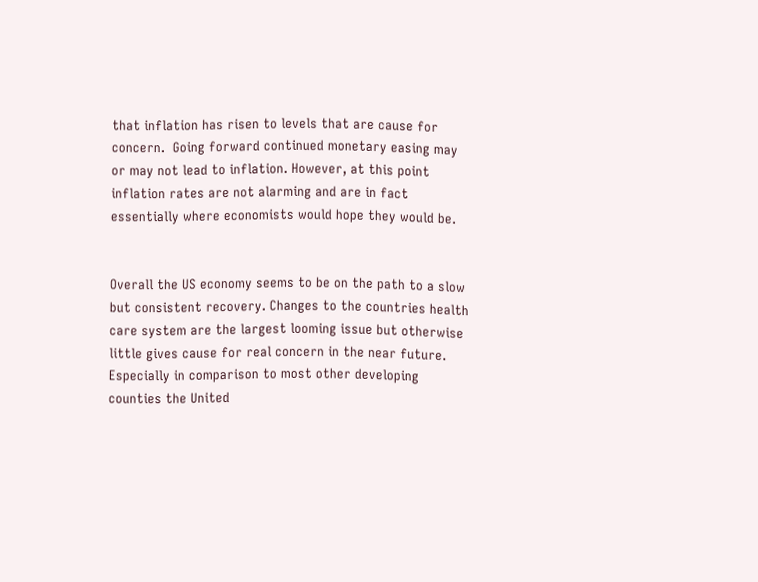that inflation has risen to levels that are cause for concern.  Going forward continued monetary easing may or may not lead to inflation. However, at this point inflation rates are not alarming and are in fact essentially where economists would hope they would be.


Overall the US economy seems to be on the path to a slow but consistent recovery. Changes to the countries health care system are the largest looming issue but otherwise little gives cause for real concern in the near future.  Especially in comparison to most other developing counties the United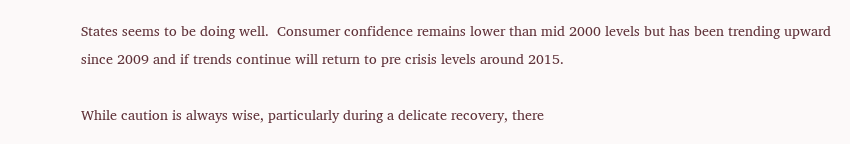States seems to be doing well.  Consumer confidence remains lower than mid 2000 levels but has been trending upward since 2009 and if trends continue will return to pre crisis levels around 2015.

While caution is always wise, particularly during a delicate recovery, there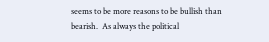seems to be more reasons to be bullish than bearish.  As always the political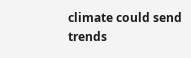climate could send trends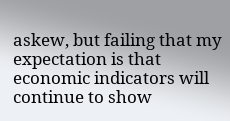askew, but failing that my expectation is that economic indicators will continue to show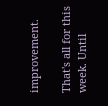improvement.

That's all for this week. Until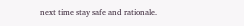next time stay safe and rationale.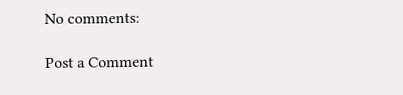No comments:

Post a Comment